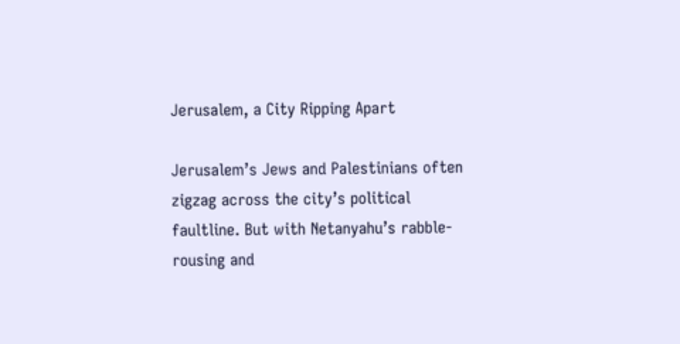Jerusalem, a City Ripping Apart

Jerusalem’s Jews and Palestinians often zigzag across the city’s political faultline. But with Netanyahu’s rabble-rousing and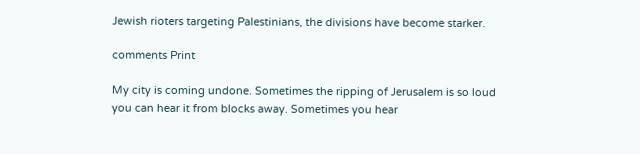Jewish rioters targeting Palestinians, the divisions have become starker.

comments Print

My city is coming undone. Sometimes the ripping of Jerusalem is so loud you can hear it from blocks away. Sometimes you hear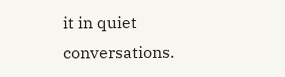it in quiet conversations.